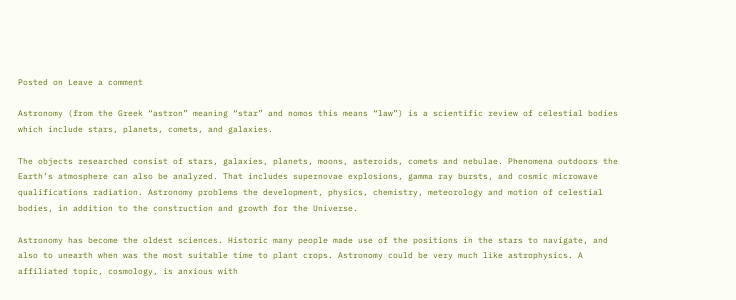Posted on Leave a comment

Astronomy (from the Greek “astron” meaning “star” and nomos this means “law”) is a scientific review of celestial bodies which include stars, planets, comets, and galaxies.

The objects researched consist of stars, galaxies, planets, moons, asteroids, comets and nebulae. Phenomena outdoors the Earth’s atmosphere can also be analyzed. That includes supernovae explosions, gamma ray bursts, and cosmic microwave qualifications radiation. Astronomy problems the development, physics, chemistry, meteorology and motion of celestial bodies, in addition to the construction and growth for the Universe.

Astronomy has become the oldest sciences. Historic many people made use of the positions in the stars to navigate, and also to unearth when was the most suitable time to plant crops. Astronomy could be very much like astrophysics. A affiliated topic, cosmology, is anxious with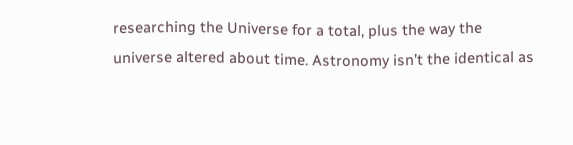researching the Universe for a total, plus the way the universe altered about time. Astronomy isn’t the identical as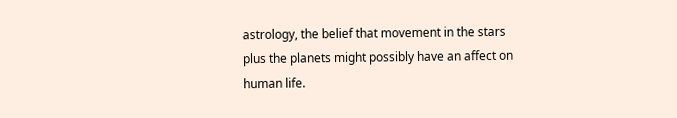astrology, the belief that movement in the stars plus the planets might possibly have an affect on human life.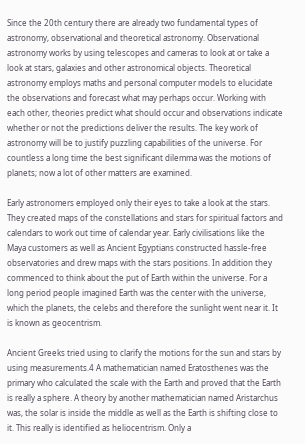Since the 20th century there are already two fundamental types of astronomy, observational and theoretical astronomy. Observational astronomy works by using telescopes and cameras to look at or take a look at stars, galaxies and other astronomical objects. Theoretical astronomy employs maths and personal computer models to elucidate the observations and forecast what may perhaps occur. Working with each other, theories predict what should occur and observations indicate whether or not the predictions deliver the results. The key work of astronomy will be to justify puzzling capabilities of the universe. For countless a long time the best significant dilemma was the motions of planets; now a lot of other matters are examined.

Early astronomers employed only their eyes to take a look at the stars. They created maps of the constellations and stars for spiritual factors and calendars to work out time of calendar year. Early civilisations like the Maya customers as well as Ancient Egyptians constructed hassle-free observatories and drew maps with the stars positions. In addition they commenced to think about the put of Earth within the universe. For a long period people imagined Earth was the center with the universe, which the planets, the celebs and therefore the sunlight went near it. It is known as geocentrism.

Ancient Greeks tried using to clarify the motions for the sun and stars by using measurements.4 A mathematician named Eratosthenes was the primary who calculated the scale with the Earth and proved that the Earth is really a sphere. A theory by another mathematician named Aristarchus was, the solar is inside the middle as well as the Earth is shifting close to it. This really is identified as heliocentrism. Only a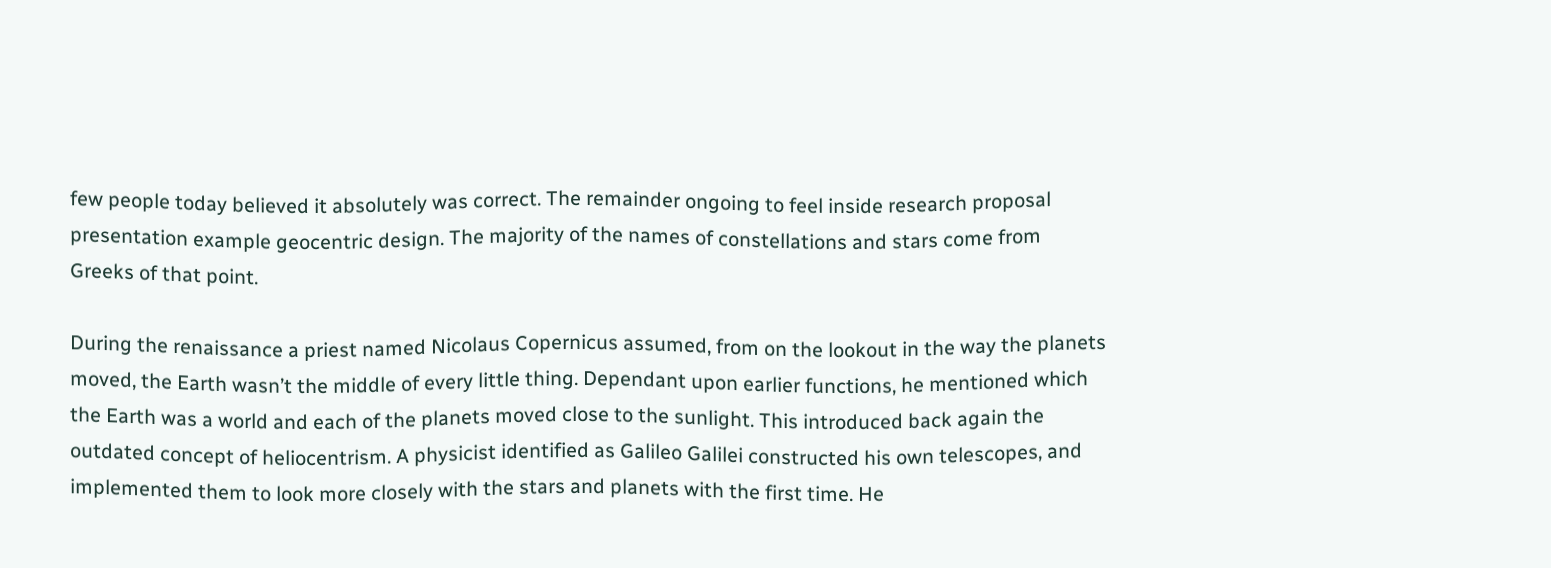few people today believed it absolutely was correct. The remainder ongoing to feel inside research proposal presentation example geocentric design. The majority of the names of constellations and stars come from Greeks of that point.

During the renaissance a priest named Nicolaus Copernicus assumed, from on the lookout in the way the planets moved, the Earth wasn’t the middle of every little thing. Dependant upon earlier functions, he mentioned which the Earth was a world and each of the planets moved close to the sunlight. This introduced back again the outdated concept of heliocentrism. A physicist identified as Galileo Galilei constructed his own telescopes, and implemented them to look more closely with the stars and planets with the first time. He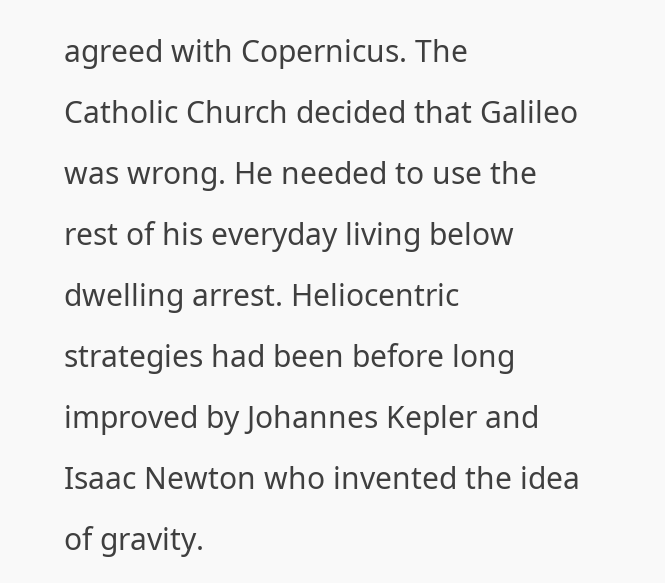agreed with Copernicus. The Catholic Church decided that Galileo was wrong. He needed to use the rest of his everyday living below dwelling arrest. Heliocentric strategies had been before long improved by Johannes Kepler and Isaac Newton who invented the idea of gravity.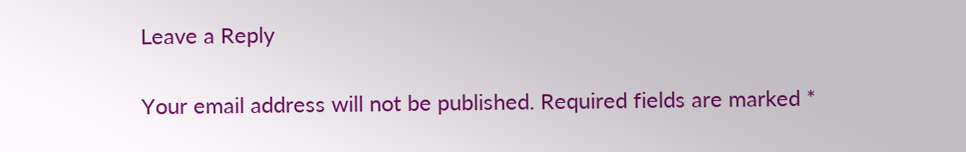Leave a Reply

Your email address will not be published. Required fields are marked *